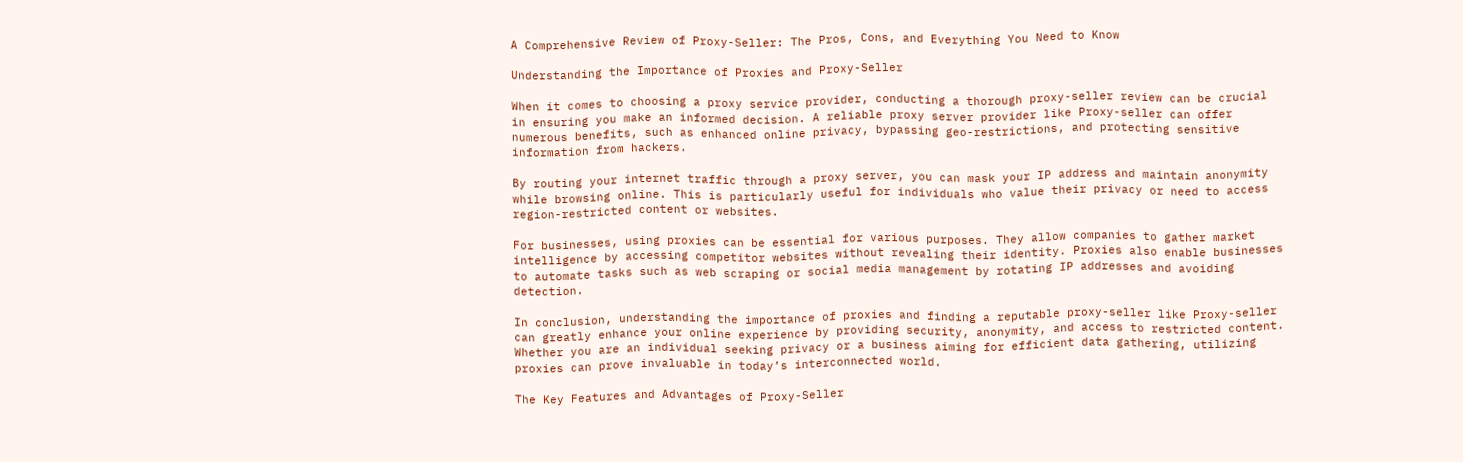A Comprehensive Review of Proxy-Seller: The Pros, Cons, and Everything You Need to Know

Understanding the Importance of Proxies and Proxy-Seller

When it comes to choosing a proxy service provider, conducting a thorough proxy-seller review can be crucial in ensuring you make an informed decision. A reliable proxy server provider like Proxy-seller can offer numerous benefits, such as enhanced online privacy, bypassing geo-restrictions, and protecting sensitive information from hackers.

By routing your internet traffic through a proxy server, you can mask your IP address and maintain anonymity while browsing online. This is particularly useful for individuals who value their privacy or need to access region-restricted content or websites.

For businesses, using proxies can be essential for various purposes. They allow companies to gather market intelligence by accessing competitor websites without revealing their identity. Proxies also enable businesses to automate tasks such as web scraping or social media management by rotating IP addresses and avoiding detection.

In conclusion, understanding the importance of proxies and finding a reputable proxy-seller like Proxy-seller can greatly enhance your online experience by providing security, anonymity, and access to restricted content. Whether you are an individual seeking privacy or a business aiming for efficient data gathering, utilizing proxies can prove invaluable in today’s interconnected world.

The Key Features and Advantages of Proxy-Seller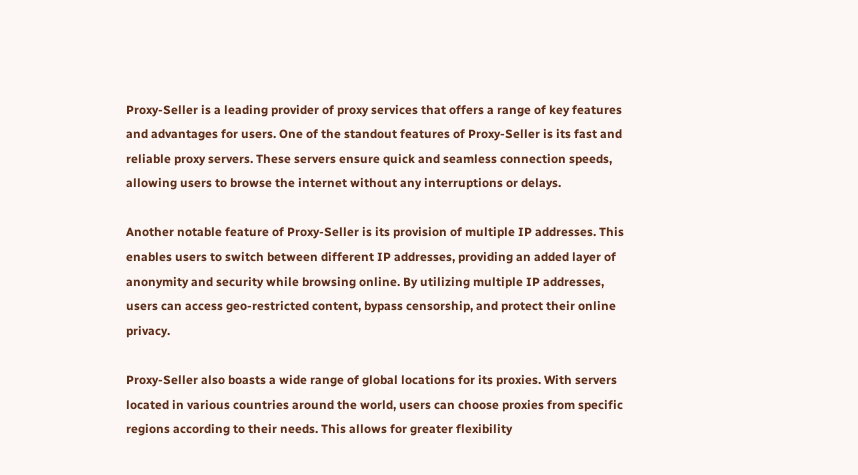Proxy-Seller is a leading provider of proxy services that offers a range of key features and advantages for users. One of the standout features of Proxy-Seller is its fast and reliable proxy servers. These servers ensure quick and seamless connection speeds, allowing users to browse the internet without any interruptions or delays.

Another notable feature of Proxy-Seller is its provision of multiple IP addresses. This enables users to switch between different IP addresses, providing an added layer of anonymity and security while browsing online. By utilizing multiple IP addresses, users can access geo-restricted content, bypass censorship, and protect their online privacy.

Proxy-Seller also boasts a wide range of global locations for its proxies. With servers located in various countries around the world, users can choose proxies from specific regions according to their needs. This allows for greater flexibility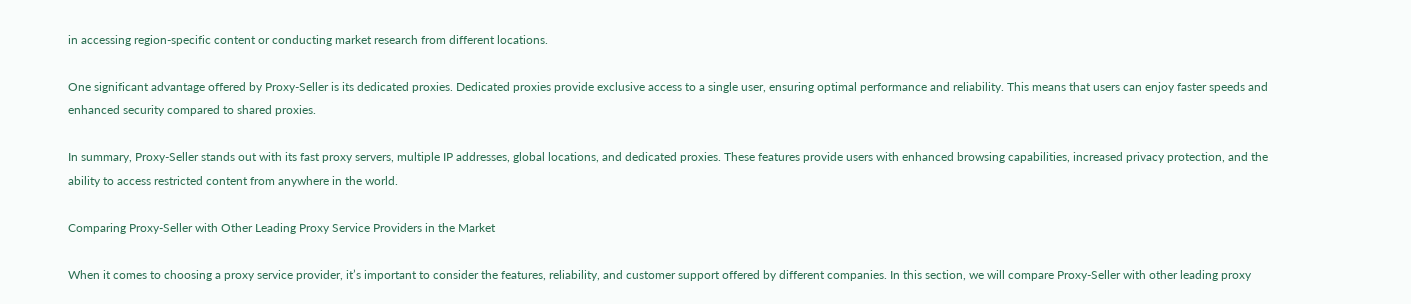in accessing region-specific content or conducting market research from different locations.

One significant advantage offered by Proxy-Seller is its dedicated proxies. Dedicated proxies provide exclusive access to a single user, ensuring optimal performance and reliability. This means that users can enjoy faster speeds and enhanced security compared to shared proxies.

In summary, Proxy-Seller stands out with its fast proxy servers, multiple IP addresses, global locations, and dedicated proxies. These features provide users with enhanced browsing capabilities, increased privacy protection, and the ability to access restricted content from anywhere in the world.

Comparing Proxy-Seller with Other Leading Proxy Service Providers in the Market

When it comes to choosing a proxy service provider, it’s important to consider the features, reliability, and customer support offered by different companies. In this section, we will compare Proxy-Seller with other leading proxy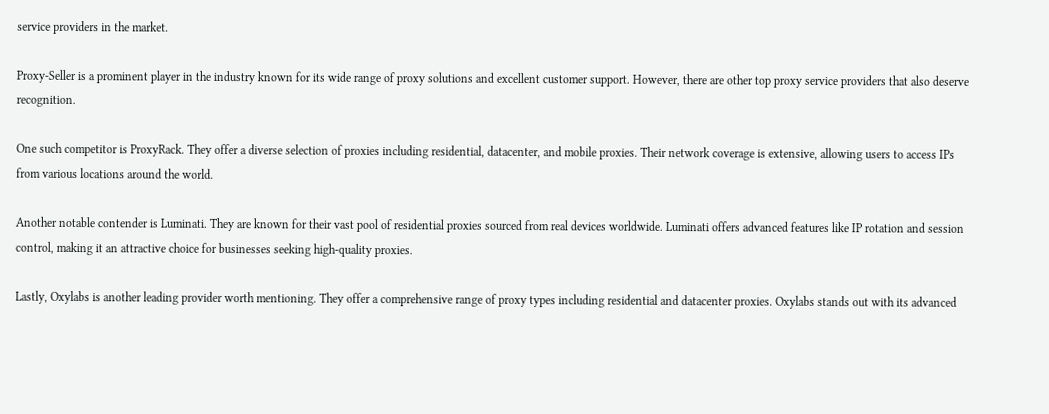service providers in the market.

Proxy-Seller is a prominent player in the industry known for its wide range of proxy solutions and excellent customer support. However, there are other top proxy service providers that also deserve recognition.

One such competitor is ProxyRack. They offer a diverse selection of proxies including residential, datacenter, and mobile proxies. Their network coverage is extensive, allowing users to access IPs from various locations around the world.

Another notable contender is Luminati. They are known for their vast pool of residential proxies sourced from real devices worldwide. Luminati offers advanced features like IP rotation and session control, making it an attractive choice for businesses seeking high-quality proxies.

Lastly, Oxylabs is another leading provider worth mentioning. They offer a comprehensive range of proxy types including residential and datacenter proxies. Oxylabs stands out with its advanced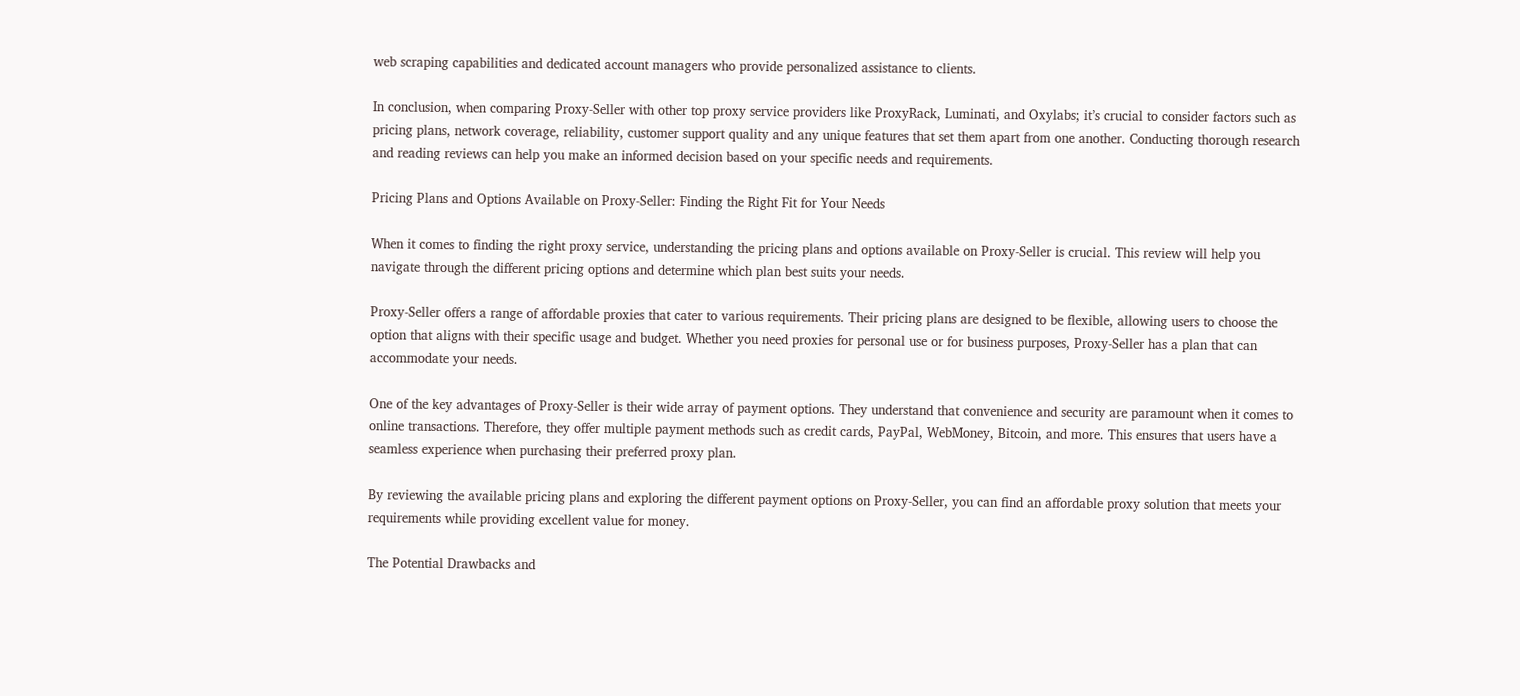web scraping capabilities and dedicated account managers who provide personalized assistance to clients.

In conclusion, when comparing Proxy-Seller with other top proxy service providers like ProxyRack, Luminati, and Oxylabs; it’s crucial to consider factors such as pricing plans, network coverage, reliability, customer support quality and any unique features that set them apart from one another. Conducting thorough research and reading reviews can help you make an informed decision based on your specific needs and requirements.

Pricing Plans and Options Available on Proxy-Seller: Finding the Right Fit for Your Needs

When it comes to finding the right proxy service, understanding the pricing plans and options available on Proxy-Seller is crucial. This review will help you navigate through the different pricing options and determine which plan best suits your needs.

Proxy-Seller offers a range of affordable proxies that cater to various requirements. Their pricing plans are designed to be flexible, allowing users to choose the option that aligns with their specific usage and budget. Whether you need proxies for personal use or for business purposes, Proxy-Seller has a plan that can accommodate your needs.

One of the key advantages of Proxy-Seller is their wide array of payment options. They understand that convenience and security are paramount when it comes to online transactions. Therefore, they offer multiple payment methods such as credit cards, PayPal, WebMoney, Bitcoin, and more. This ensures that users have a seamless experience when purchasing their preferred proxy plan.

By reviewing the available pricing plans and exploring the different payment options on Proxy-Seller, you can find an affordable proxy solution that meets your requirements while providing excellent value for money.

The Potential Drawbacks and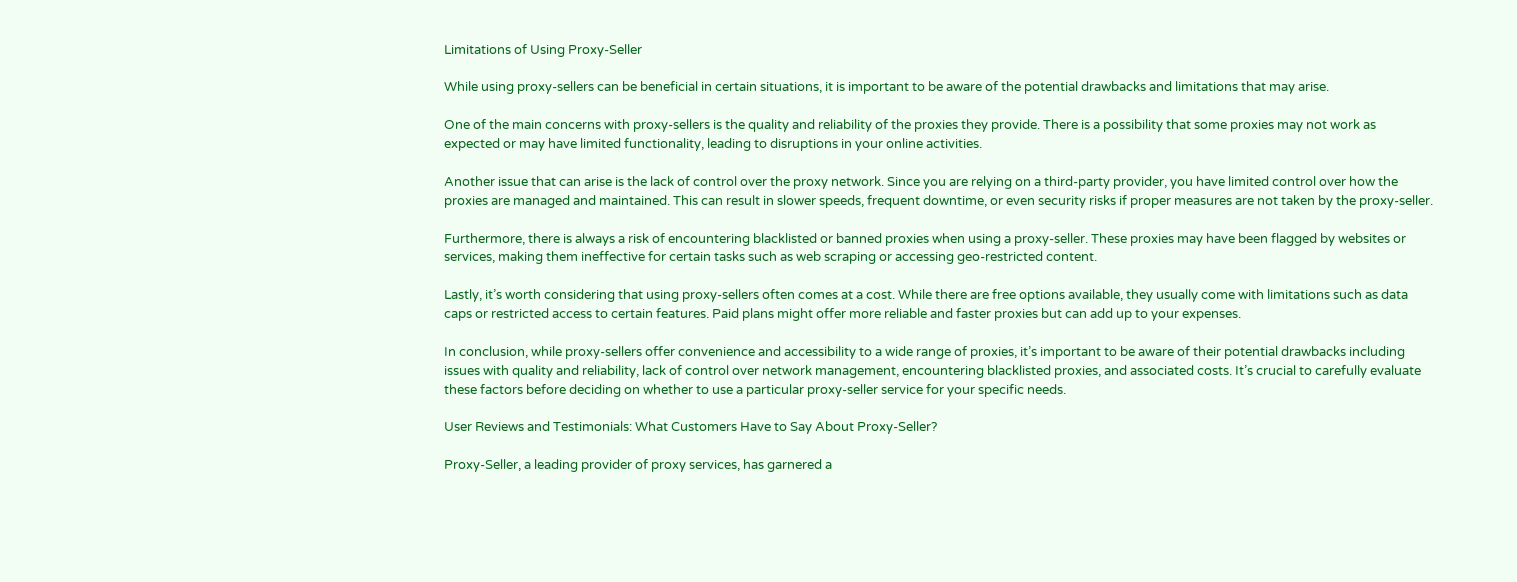Limitations of Using Proxy-Seller

While using proxy-sellers can be beneficial in certain situations, it is important to be aware of the potential drawbacks and limitations that may arise.

One of the main concerns with proxy-sellers is the quality and reliability of the proxies they provide. There is a possibility that some proxies may not work as expected or may have limited functionality, leading to disruptions in your online activities.

Another issue that can arise is the lack of control over the proxy network. Since you are relying on a third-party provider, you have limited control over how the proxies are managed and maintained. This can result in slower speeds, frequent downtime, or even security risks if proper measures are not taken by the proxy-seller.

Furthermore, there is always a risk of encountering blacklisted or banned proxies when using a proxy-seller. These proxies may have been flagged by websites or services, making them ineffective for certain tasks such as web scraping or accessing geo-restricted content.

Lastly, it’s worth considering that using proxy-sellers often comes at a cost. While there are free options available, they usually come with limitations such as data caps or restricted access to certain features. Paid plans might offer more reliable and faster proxies but can add up to your expenses.

In conclusion, while proxy-sellers offer convenience and accessibility to a wide range of proxies, it’s important to be aware of their potential drawbacks including issues with quality and reliability, lack of control over network management, encountering blacklisted proxies, and associated costs. It’s crucial to carefully evaluate these factors before deciding on whether to use a particular proxy-seller service for your specific needs.

User Reviews and Testimonials: What Customers Have to Say About Proxy-Seller?

Proxy-Seller, a leading provider of proxy services, has garnered a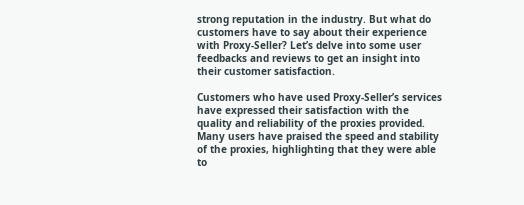strong reputation in the industry. But what do customers have to say about their experience with Proxy-Seller? Let’s delve into some user feedbacks and reviews to get an insight into their customer satisfaction.

Customers who have used Proxy-Seller’s services have expressed their satisfaction with the quality and reliability of the proxies provided. Many users have praised the speed and stability of the proxies, highlighting that they were able to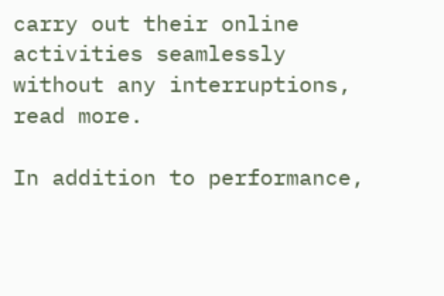carry out their online activities seamlessly without any interruptions, read more.

In addition to performance,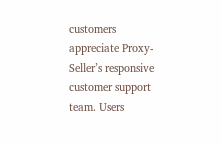customers appreciate Proxy-Seller’s responsive customer support team. Users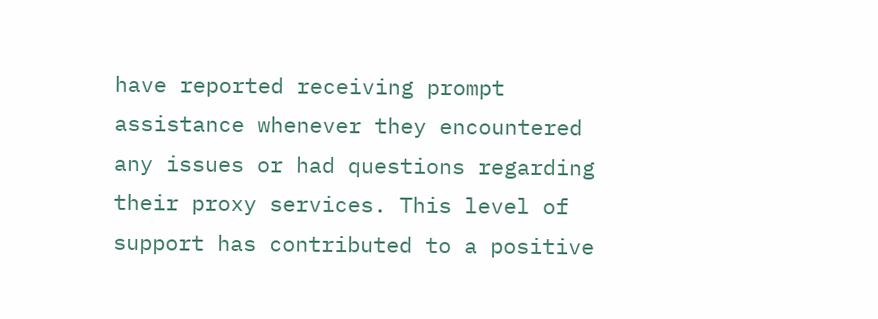have reported receiving prompt assistance whenever they encountered any issues or had questions regarding their proxy services. This level of support has contributed to a positive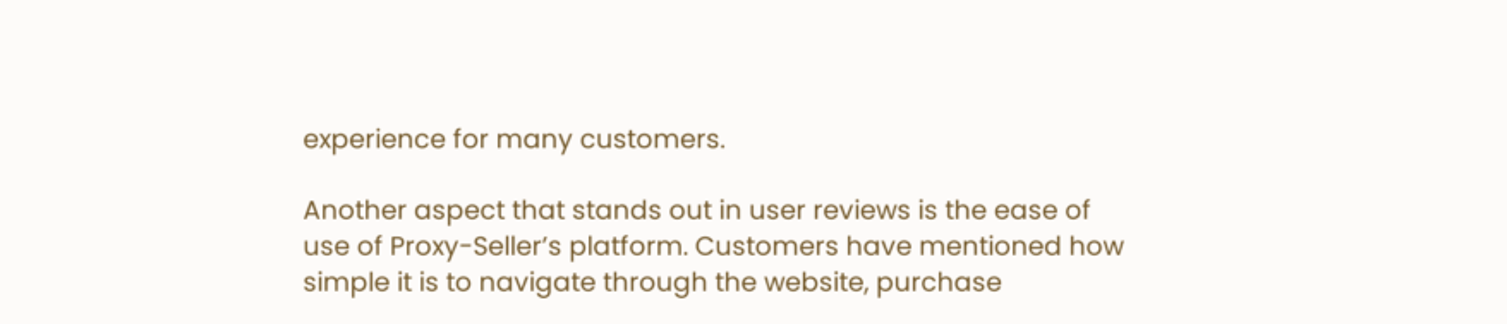experience for many customers.

Another aspect that stands out in user reviews is the ease of use of Proxy-Seller’s platform. Customers have mentioned how simple it is to navigate through the website, purchase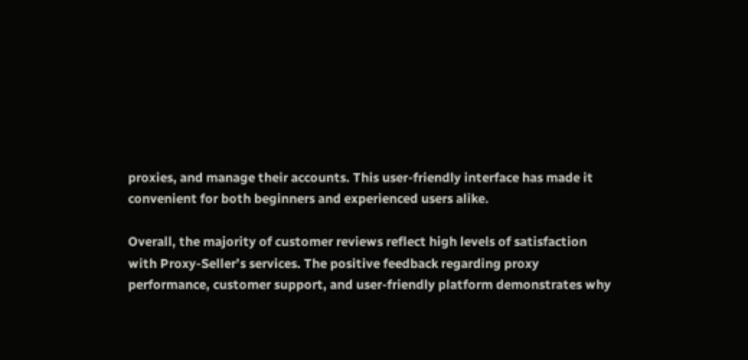proxies, and manage their accounts. This user-friendly interface has made it convenient for both beginners and experienced users alike.

Overall, the majority of customer reviews reflect high levels of satisfaction with Proxy-Seller’s services. The positive feedback regarding proxy performance, customer support, and user-friendly platform demonstrates why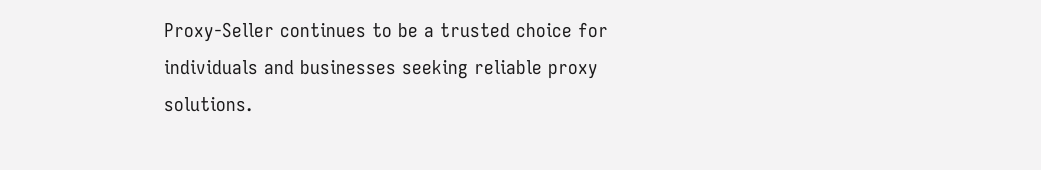Proxy-Seller continues to be a trusted choice for individuals and businesses seeking reliable proxy solutions.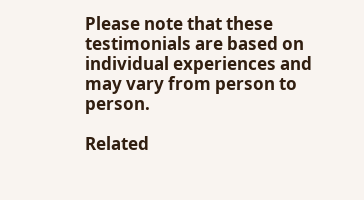Please note that these testimonials are based on individual experiences and may vary from person to person.

Related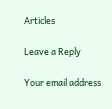Articles

Leave a Reply

Your email address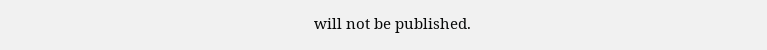will not be published.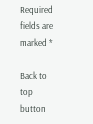Required fields are marked *

Back to top button